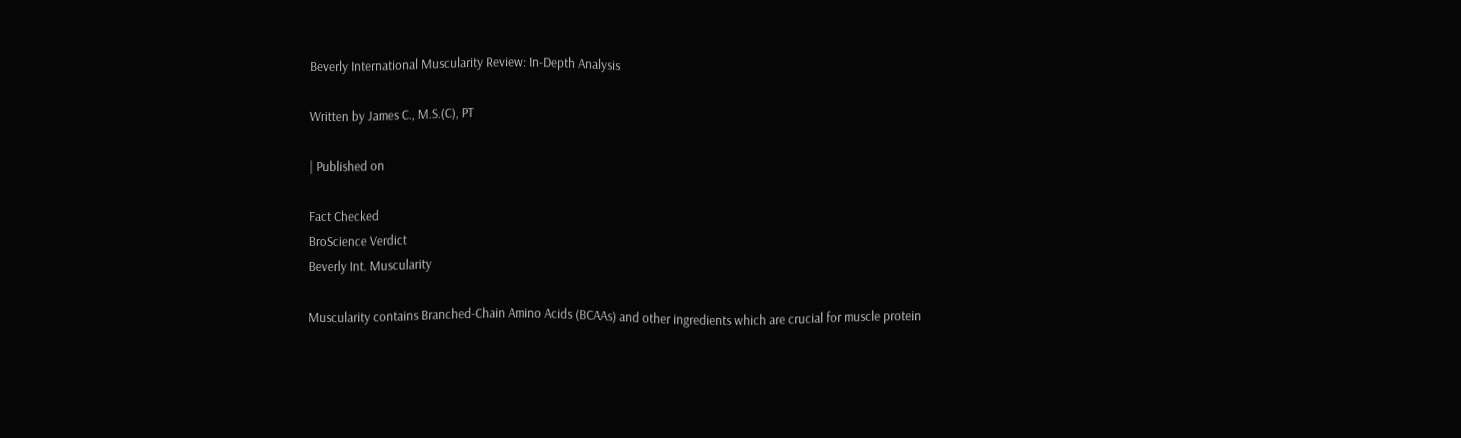Beverly International Muscularity Review: In-Depth Analysis

Written by James C., M.S.(C), PT

| Published on

Fact Checked
BroScience Verdict
Beverly Int. Muscularity

Muscularity contains Branched-Chain Amino Acids (BCAAs) and other ingredients which are crucial for muscle protein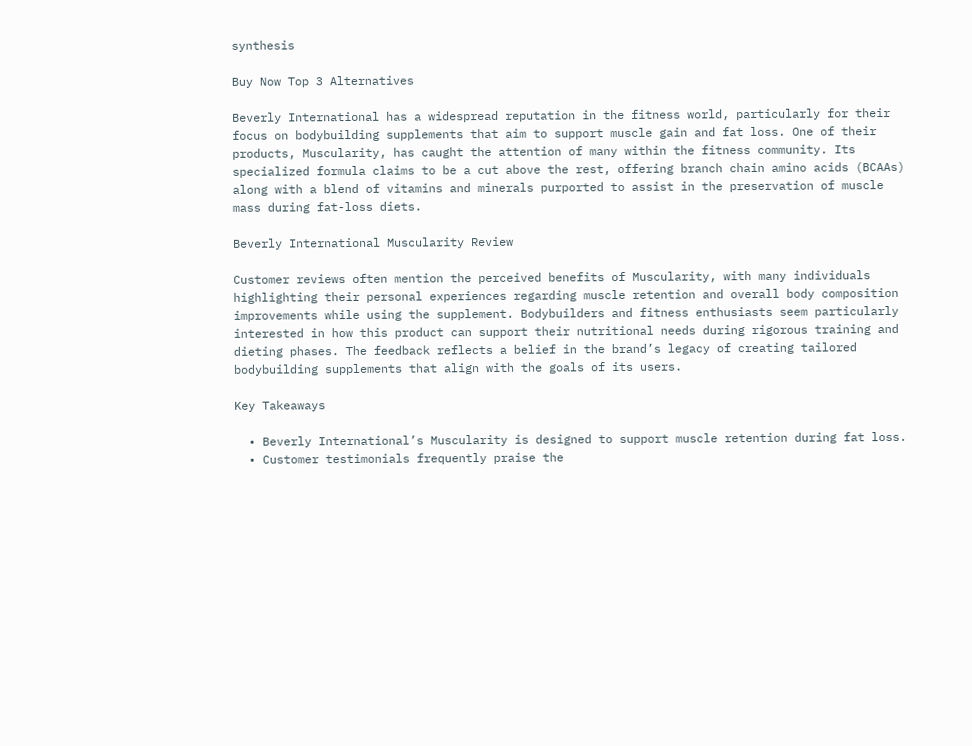synthesis

Buy Now Top 3 Alternatives

Beverly International has a widespread reputation in the fitness world, particularly for their focus on bodybuilding supplements that aim to support muscle gain and fat loss. One of their products, Muscularity, has caught the attention of many within the fitness community. Its specialized formula claims to be a cut above the rest, offering branch chain amino acids (BCAAs) along with a blend of vitamins and minerals purported to assist in the preservation of muscle mass during fat-loss diets.

Beverly International Muscularity Review

Customer reviews often mention the perceived benefits of Muscularity, with many individuals highlighting their personal experiences regarding muscle retention and overall body composition improvements while using the supplement. Bodybuilders and fitness enthusiasts seem particularly interested in how this product can support their nutritional needs during rigorous training and dieting phases. The feedback reflects a belief in the brand’s legacy of creating tailored bodybuilding supplements that align with the goals of its users.

Key Takeaways

  • Beverly International’s Muscularity is designed to support muscle retention during fat loss.
  • Customer testimonials frequently praise the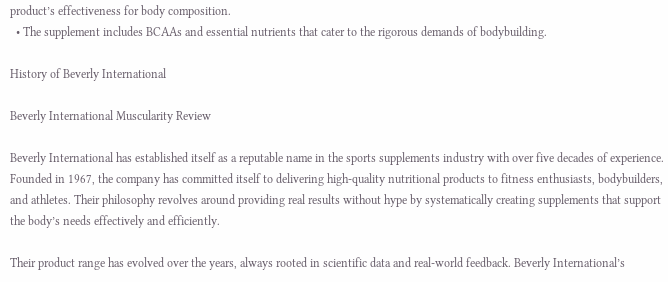product’s effectiveness for body composition.
  • The supplement includes BCAAs and essential nutrients that cater to the rigorous demands of bodybuilding.

History of Beverly International

Beverly International Muscularity Review

Beverly International has established itself as a reputable name in the sports supplements industry with over five decades of experience. Founded in 1967, the company has committed itself to delivering high-quality nutritional products to fitness enthusiasts, bodybuilders, and athletes. Their philosophy revolves around providing real results without hype by systematically creating supplements that support the body’s needs effectively and efficiently.

Their product range has evolved over the years, always rooted in scientific data and real-world feedback. Beverly International’s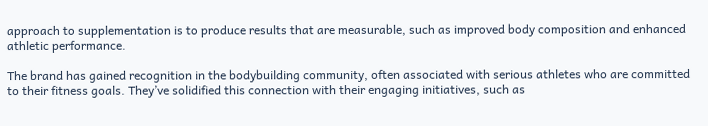approach to supplementation is to produce results that are measurable, such as improved body composition and enhanced athletic performance.

The brand has gained recognition in the bodybuilding community, often associated with serious athletes who are committed to their fitness goals. They’ve solidified this connection with their engaging initiatives, such as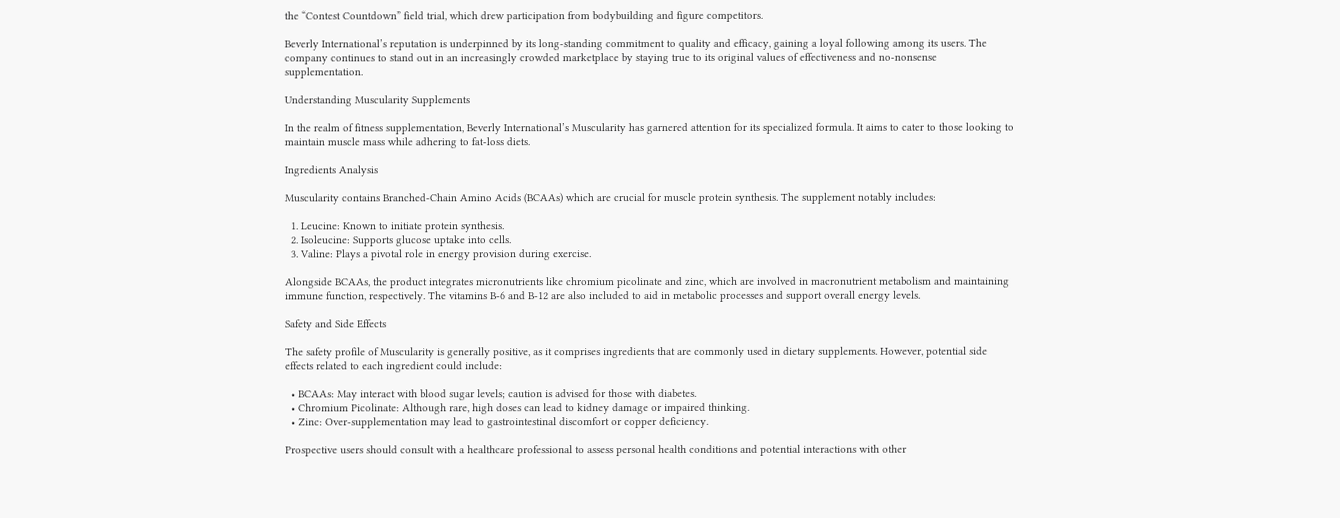the “Contest Countdown” field trial, which drew participation from bodybuilding and figure competitors.

Beverly International’s reputation is underpinned by its long-standing commitment to quality and efficacy, gaining a loyal following among its users. The company continues to stand out in an increasingly crowded marketplace by staying true to its original values of effectiveness and no-nonsense supplementation.

Understanding Muscularity Supplements

In the realm of fitness supplementation, Beverly International’s Muscularity has garnered attention for its specialized formula. It aims to cater to those looking to maintain muscle mass while adhering to fat-loss diets.

Ingredients Analysis

Muscularity contains Branched-Chain Amino Acids (BCAAs) which are crucial for muscle protein synthesis. The supplement notably includes:

  1. Leucine: Known to initiate protein synthesis.
  2. Isoleucine: Supports glucose uptake into cells.
  3. Valine: Plays a pivotal role in energy provision during exercise.

Alongside BCAAs, the product integrates micronutrients like chromium picolinate and zinc, which are involved in macronutrient metabolism and maintaining immune function, respectively. The vitamins B-6 and B-12 are also included to aid in metabolic processes and support overall energy levels.

Safety and Side Effects

The safety profile of Muscularity is generally positive, as it comprises ingredients that are commonly used in dietary supplements. However, potential side effects related to each ingredient could include:

  • BCAAs: May interact with blood sugar levels; caution is advised for those with diabetes.
  • Chromium Picolinate: Although rare, high doses can lead to kidney damage or impaired thinking.
  • Zinc: Over-supplementation may lead to gastrointestinal discomfort or copper deficiency.

Prospective users should consult with a healthcare professional to assess personal health conditions and potential interactions with other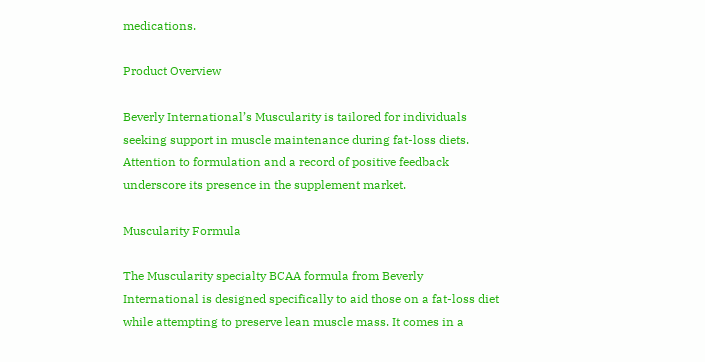medications.

Product Overview

Beverly International’s Muscularity is tailored for individuals seeking support in muscle maintenance during fat-loss diets. Attention to formulation and a record of positive feedback underscore its presence in the supplement market.

Muscularity Formula

The Muscularity specialty BCAA formula from Beverly International is designed specifically to aid those on a fat-loss diet while attempting to preserve lean muscle mass. It comes in a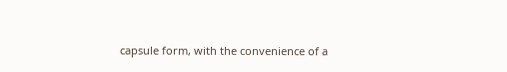capsule form, with the convenience of a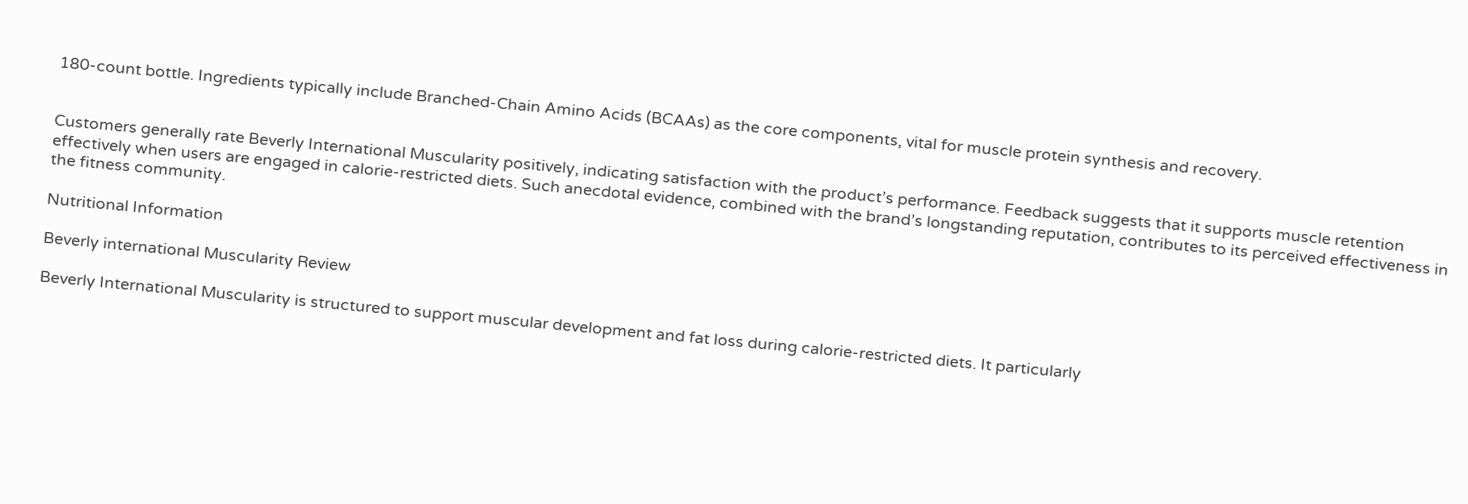180-count bottle. Ingredients typically include Branched-Chain Amino Acids (BCAAs) as the core components, vital for muscle protein synthesis and recovery.


Customers generally rate Beverly International Muscularity positively, indicating satisfaction with the product’s performance. Feedback suggests that it supports muscle retention effectively when users are engaged in calorie-restricted diets. Such anecdotal evidence, combined with the brand’s longstanding reputation, contributes to its perceived effectiveness in the fitness community.

Nutritional Information

Beverly international Muscularity Review

Beverly International Muscularity is structured to support muscular development and fat loss during calorie-restricted diets. It particularly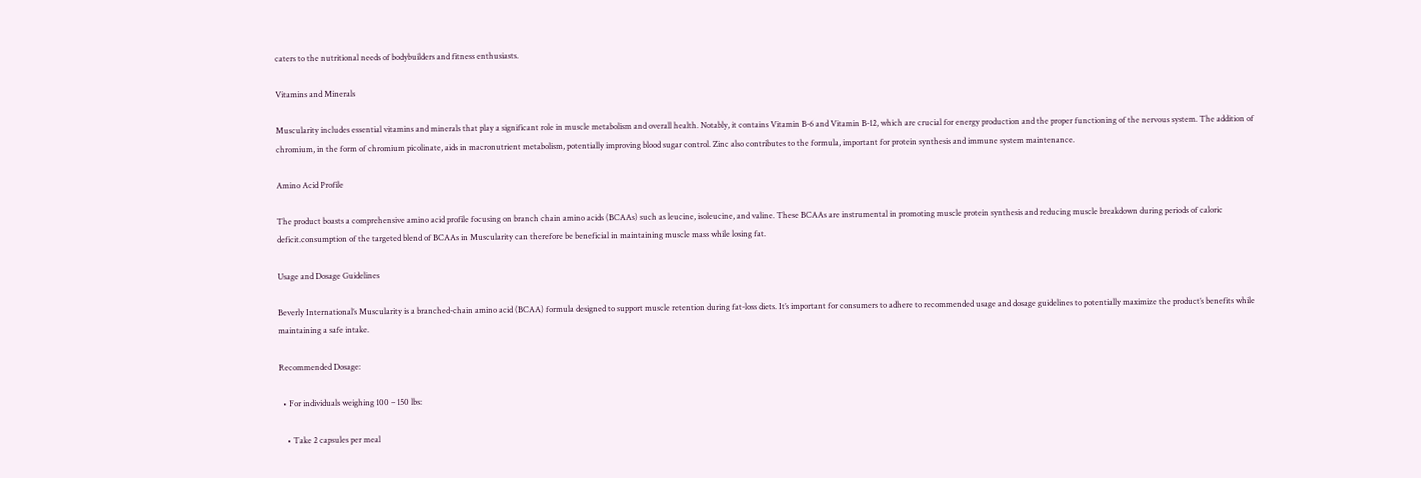caters to the nutritional needs of bodybuilders and fitness enthusiasts.

Vitamins and Minerals

Muscularity includes essential vitamins and minerals that play a significant role in muscle metabolism and overall health. Notably, it contains Vitamin B-6 and Vitamin B-12, which are crucial for energy production and the proper functioning of the nervous system. The addition of chromium, in the form of chromium picolinate, aids in macronutrient metabolism, potentially improving blood sugar control. Zinc also contributes to the formula, important for protein synthesis and immune system maintenance.

Amino Acid Profile

The product boasts a comprehensive amino acid profile focusing on branch chain amino acids (BCAAs) such as leucine, isoleucine, and valine. These BCAAs are instrumental in promoting muscle protein synthesis and reducing muscle breakdown during periods of caloric deficit.consumption of the targeted blend of BCAAs in Muscularity can therefore be beneficial in maintaining muscle mass while losing fat.

Usage and Dosage Guidelines

Beverly International’s Muscularity is a branched-chain amino acid (BCAA) formula designed to support muscle retention during fat-loss diets. It’s important for consumers to adhere to recommended usage and dosage guidelines to potentially maximize the product’s benefits while maintaining a safe intake.

Recommended Dosage:

  • For individuals weighing 100 – 150 lbs:

    • Take 2 capsules per meal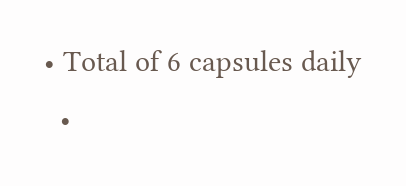• Total of 6 capsules daily
  •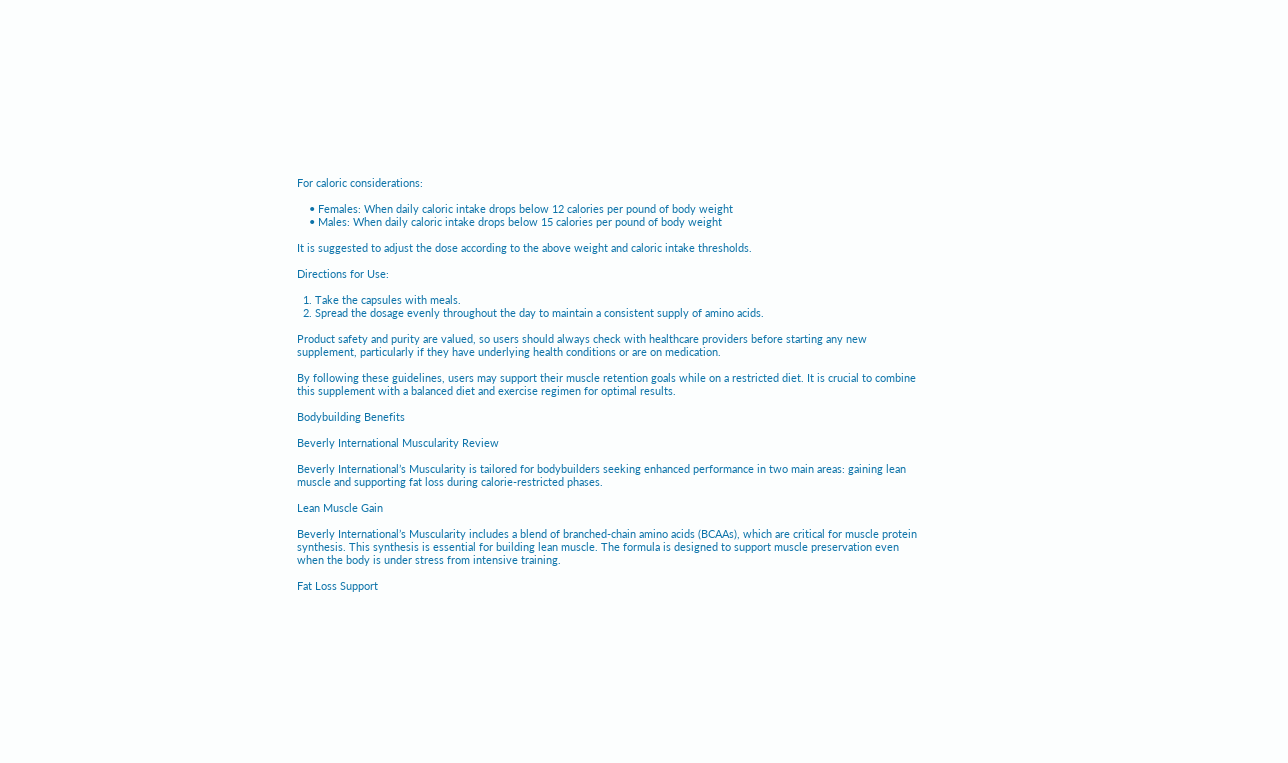For caloric considerations:

    • Females: When daily caloric intake drops below 12 calories per pound of body weight
    • Males: When daily caloric intake drops below 15 calories per pound of body weight

It is suggested to adjust the dose according to the above weight and caloric intake thresholds.

Directions for Use:

  1. Take the capsules with meals.
  2. Spread the dosage evenly throughout the day to maintain a consistent supply of amino acids.

Product safety and purity are valued, so users should always check with healthcare providers before starting any new supplement, particularly if they have underlying health conditions or are on medication.

By following these guidelines, users may support their muscle retention goals while on a restricted diet. It is crucial to combine this supplement with a balanced diet and exercise regimen for optimal results.

Bodybuilding Benefits

Beverly International Muscularity Review

Beverly International’s Muscularity is tailored for bodybuilders seeking enhanced performance in two main areas: gaining lean muscle and supporting fat loss during calorie-restricted phases.

Lean Muscle Gain

Beverly International’s Muscularity includes a blend of branched-chain amino acids (BCAAs), which are critical for muscle protein synthesis. This synthesis is essential for building lean muscle. The formula is designed to support muscle preservation even when the body is under stress from intensive training.

Fat Loss Support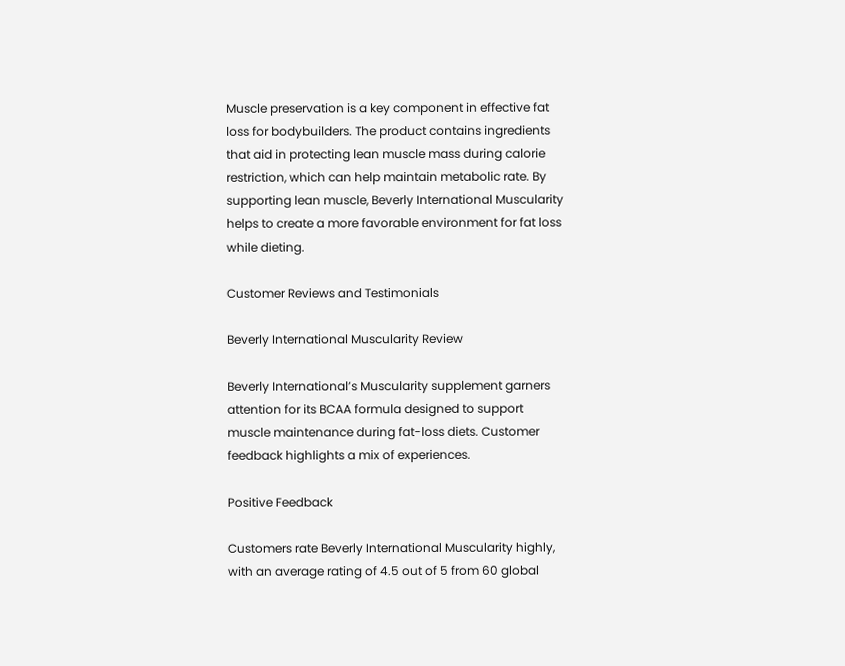Muscle preservation is a key component in effective fat loss for bodybuilders. The product contains ingredients that aid in protecting lean muscle mass during calorie restriction, which can help maintain metabolic rate. By supporting lean muscle, Beverly International Muscularity helps to create a more favorable environment for fat loss while dieting.

Customer Reviews and Testimonials

Beverly International Muscularity Review

Beverly International’s Muscularity supplement garners attention for its BCAA formula designed to support muscle maintenance during fat-loss diets. Customer feedback highlights a mix of experiences.

Positive Feedback

Customers rate Beverly International Muscularity highly, with an average rating of 4.5 out of 5 from 60 global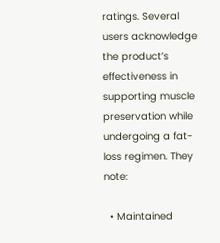ratings. Several users acknowledge the product’s effectiveness in supporting muscle preservation while undergoing a fat-loss regimen. They note:

  • Maintained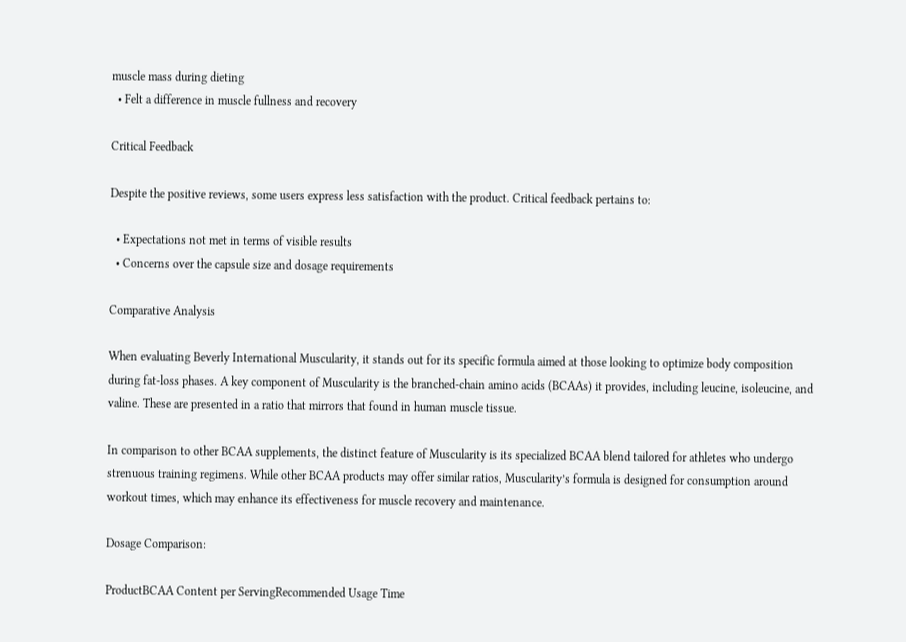muscle mass during dieting
  • Felt a difference in muscle fullness and recovery

Critical Feedback

Despite the positive reviews, some users express less satisfaction with the product. Critical feedback pertains to:

  • Expectations not met in terms of visible results
  • Concerns over the capsule size and dosage requirements

Comparative Analysis

When evaluating Beverly International Muscularity, it stands out for its specific formula aimed at those looking to optimize body composition during fat-loss phases. A key component of Muscularity is the branched-chain amino acids (BCAAs) it provides, including leucine, isoleucine, and valine. These are presented in a ratio that mirrors that found in human muscle tissue.

In comparison to other BCAA supplements, the distinct feature of Muscularity is its specialized BCAA blend tailored for athletes who undergo strenuous training regimens. While other BCAA products may offer similar ratios, Muscularity’s formula is designed for consumption around workout times, which may enhance its effectiveness for muscle recovery and maintenance.

Dosage Comparison:

ProductBCAA Content per ServingRecommended Usage Time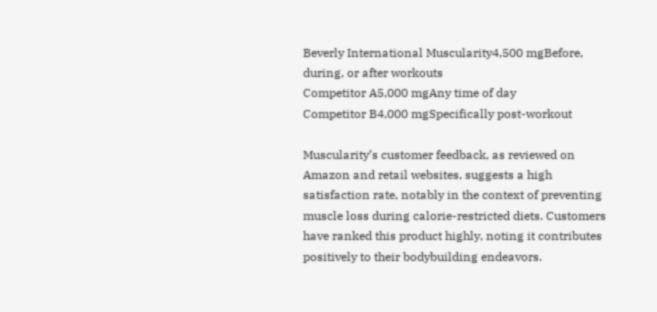Beverly International Muscularity4,500 mgBefore, during, or after workouts
Competitor A5,000 mgAny time of day
Competitor B4,000 mgSpecifically post-workout

Muscularity’s customer feedback, as reviewed on Amazon and retail websites, suggests a high satisfaction rate, notably in the context of preventing muscle loss during calorie-restricted diets. Customers have ranked this product highly, noting it contributes positively to their bodybuilding endeavors.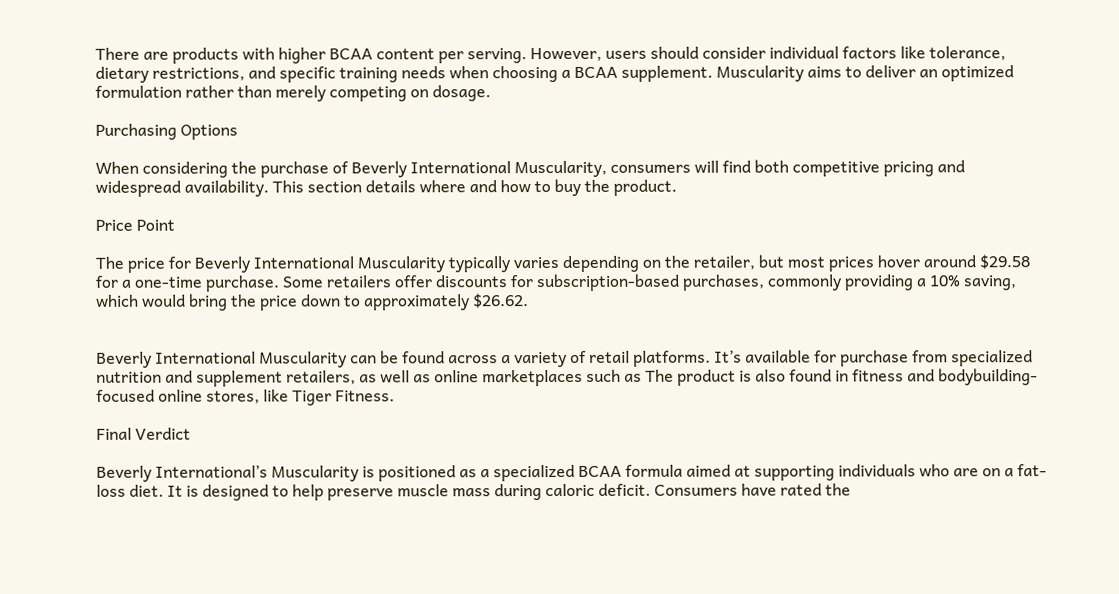There are products with higher BCAA content per serving. However, users should consider individual factors like tolerance, dietary restrictions, and specific training needs when choosing a BCAA supplement. Muscularity aims to deliver an optimized formulation rather than merely competing on dosage.

Purchasing Options

When considering the purchase of Beverly International Muscularity, consumers will find both competitive pricing and widespread availability. This section details where and how to buy the product.

Price Point

The price for Beverly International Muscularity typically varies depending on the retailer, but most prices hover around $29.58 for a one-time purchase. Some retailers offer discounts for subscription-based purchases, commonly providing a 10% saving, which would bring the price down to approximately $26.62.


Beverly International Muscularity can be found across a variety of retail platforms. It’s available for purchase from specialized nutrition and supplement retailers, as well as online marketplaces such as The product is also found in fitness and bodybuilding-focused online stores, like Tiger Fitness.

Final Verdict

Beverly International’s Muscularity is positioned as a specialized BCAA formula aimed at supporting individuals who are on a fat-loss diet. It is designed to help preserve muscle mass during caloric deficit. Consumers have rated the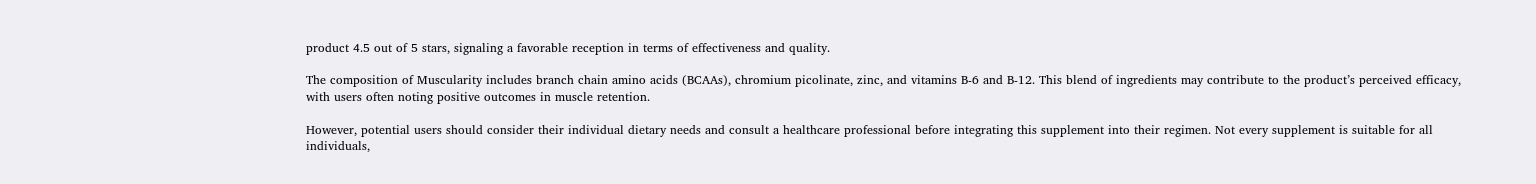product 4.5 out of 5 stars, signaling a favorable reception in terms of effectiveness and quality.

The composition of Muscularity includes branch chain amino acids (BCAAs), chromium picolinate, zinc, and vitamins B-6 and B-12. This blend of ingredients may contribute to the product’s perceived efficacy, with users often noting positive outcomes in muscle retention.

However, potential users should consider their individual dietary needs and consult a healthcare professional before integrating this supplement into their regimen. Not every supplement is suitable for all individuals,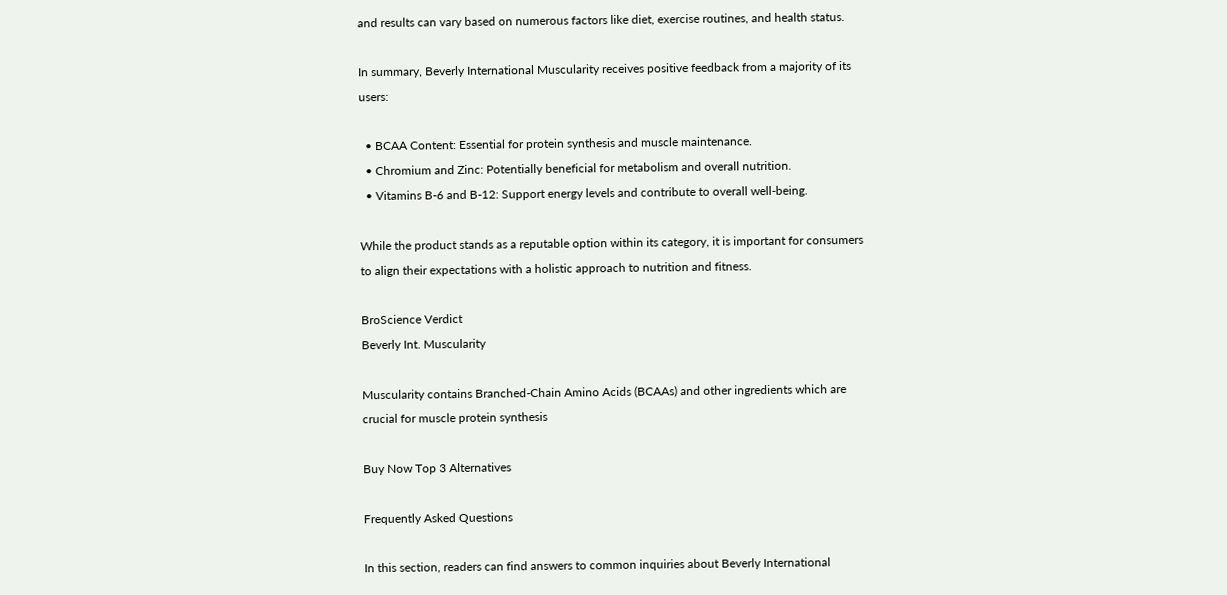and results can vary based on numerous factors like diet, exercise routines, and health status.

In summary, Beverly International Muscularity receives positive feedback from a majority of its users:

  • BCAA Content: Essential for protein synthesis and muscle maintenance.
  • Chromium and Zinc: Potentially beneficial for metabolism and overall nutrition.
  • Vitamins B-6 and B-12: Support energy levels and contribute to overall well-being.

While the product stands as a reputable option within its category, it is important for consumers to align their expectations with a holistic approach to nutrition and fitness.

BroScience Verdict
Beverly Int. Muscularity

Muscularity contains Branched-Chain Amino Acids (BCAAs) and other ingredients which are crucial for muscle protein synthesis

Buy Now Top 3 Alternatives

Frequently Asked Questions

In this section, readers can find answers to common inquiries about Beverly International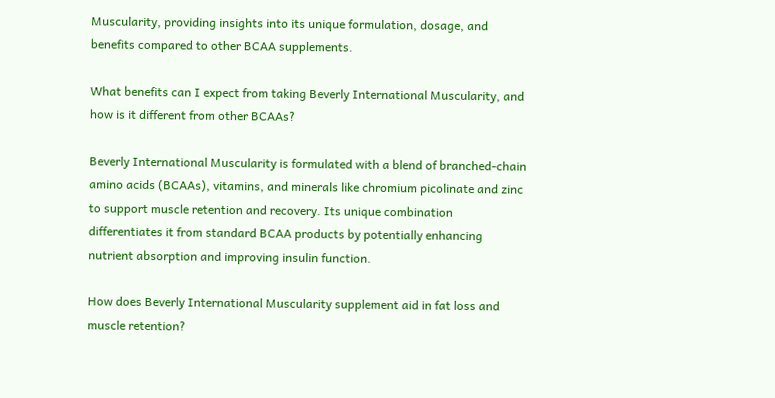Muscularity, providing insights into its unique formulation, dosage, and benefits compared to other BCAA supplements.

What benefits can I expect from taking Beverly International Muscularity, and how is it different from other BCAAs?

Beverly International Muscularity is formulated with a blend of branched-chain amino acids (BCAAs), vitamins, and minerals like chromium picolinate and zinc to support muscle retention and recovery. Its unique combination differentiates it from standard BCAA products by potentially enhancing nutrient absorption and improving insulin function.

How does Beverly International Muscularity supplement aid in fat loss and muscle retention?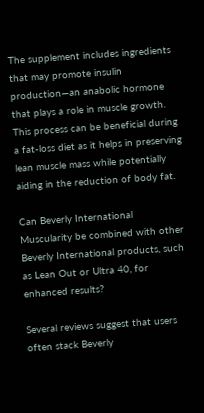The supplement includes ingredients that may promote insulin production—an anabolic hormone that plays a role in muscle growth. This process can be beneficial during a fat-loss diet as it helps in preserving lean muscle mass while potentially aiding in the reduction of body fat.

Can Beverly International Muscularity be combined with other Beverly International products, such as Lean Out or Ultra 40, for enhanced results?

Several reviews suggest that users often stack Beverly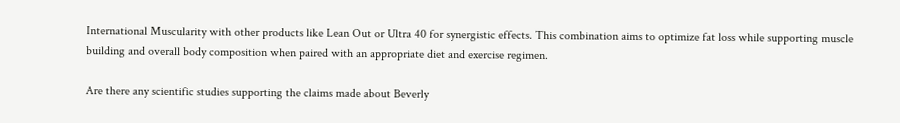International Muscularity with other products like Lean Out or Ultra 40 for synergistic effects. This combination aims to optimize fat loss while supporting muscle building and overall body composition when paired with an appropriate diet and exercise regimen.

Are there any scientific studies supporting the claims made about Beverly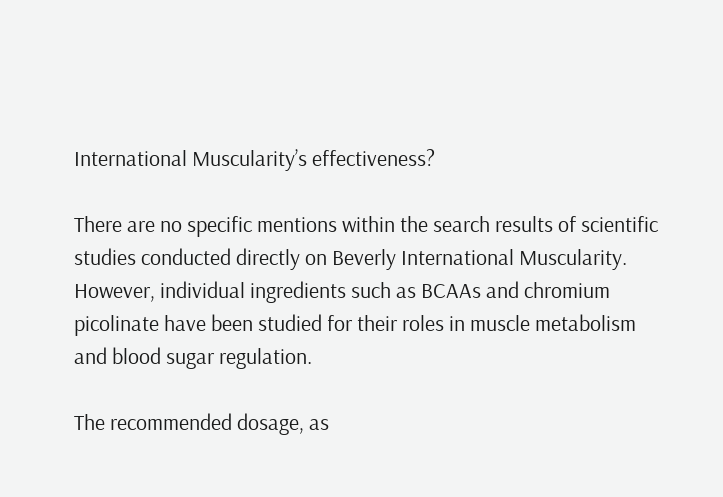International Muscularity’s effectiveness?

There are no specific mentions within the search results of scientific studies conducted directly on Beverly International Muscularity. However, individual ingredients such as BCAAs and chromium picolinate have been studied for their roles in muscle metabolism and blood sugar regulation.

The recommended dosage, as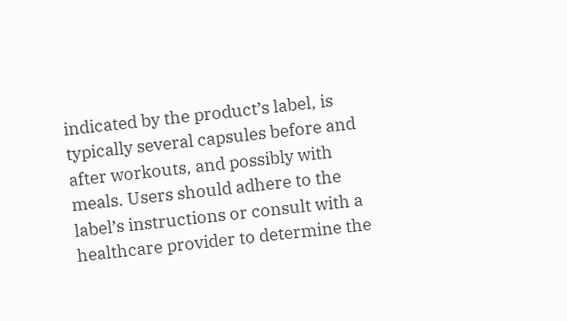indicated by the product’s label, is typically several capsules before and after workouts, and possibly with meals. Users should adhere to the label’s instructions or consult with a healthcare provider to determine the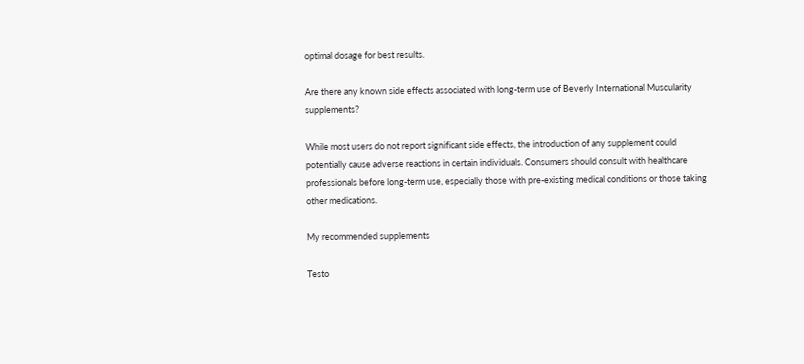optimal dosage for best results.

Are there any known side effects associated with long-term use of Beverly International Muscularity supplements?

While most users do not report significant side effects, the introduction of any supplement could potentially cause adverse reactions in certain individuals. Consumers should consult with healthcare professionals before long-term use, especially those with pre-existing medical conditions or those taking other medications.

My recommended supplements

Testo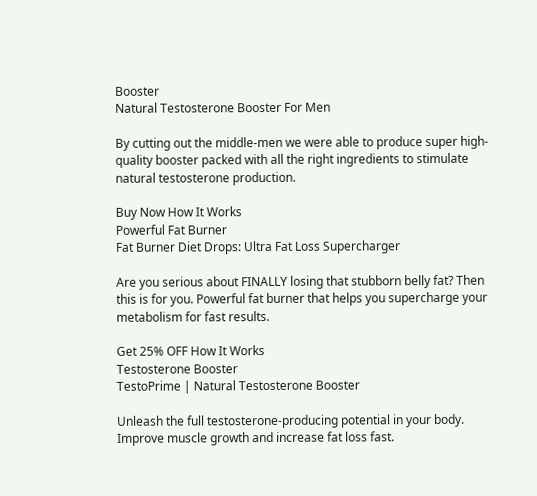Booster
Natural Testosterone Booster For Men

By cutting out the middle-men we were able to produce super high-quality booster packed with all the right ingredients to stimulate natural testosterone production.

Buy Now How It Works
Powerful Fat Burner
Fat Burner Diet Drops: Ultra Fat Loss Supercharger

Are you serious about FINALLY losing that stubborn belly fat? Then this is for you. Powerful fat burner that helps you supercharge your metabolism for fast results.

Get 25% OFF How It Works
Testosterone Booster
TestoPrime | Natural Testosterone Booster

Unleash the full testosterone-producing potential in your body. Improve muscle growth and increase fat loss fast.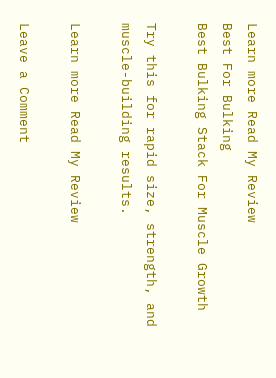Learn more Read My Review
Best For Bulking
Best Bulking Stack For Muscle Growth

Try this for rapid size, strength, and muscle-building results.

Learn more Read My Review

Leave a Comment